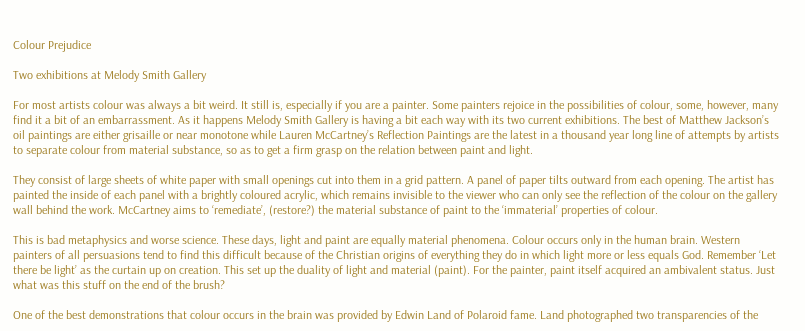Colour Prejudice

Two exhibitions at Melody Smith Gallery

For most artists colour was always a bit weird. It still is, especially if you are a painter. Some painters rejoice in the possibilities of colour, some, however, many find it a bit of an embarrassment. As it happens Melody Smith Gallery is having a bit each way with its two current exhibitions. The best of Matthew Jackson’s oil paintings are either grisaille or near monotone while Lauren McCartney’s Reflection Paintings are the latest in a thousand year long line of attempts by artists to separate colour from material substance, so as to get a firm grasp on the relation between paint and light.

They consist of large sheets of white paper with small openings cut into them in a grid pattern. A panel of paper tilts outward from each opening. The artist has painted the inside of each panel with a brightly coloured acrylic, which remains invisible to the viewer who can only see the reflection of the colour on the gallery wall behind the work. McCartney aims to ‘remediate’, (restore?) the material substance of paint to the ‘immaterial’ properties of colour.

This is bad metaphysics and worse science. These days, light and paint are equally material phenomena. Colour occurs only in the human brain. Western painters of all persuasions tend to find this difficult because of the Christian origins of everything they do in which light more or less equals God. Remember ‘Let there be light’ as the curtain up on creation. This set up the duality of light and material (paint). For the painter, paint itself acquired an ambivalent status. Just what was this stuff on the end of the brush?

One of the best demonstrations that colour occurs in the brain was provided by Edwin Land of Polaroid fame. Land photographed two transparencies of the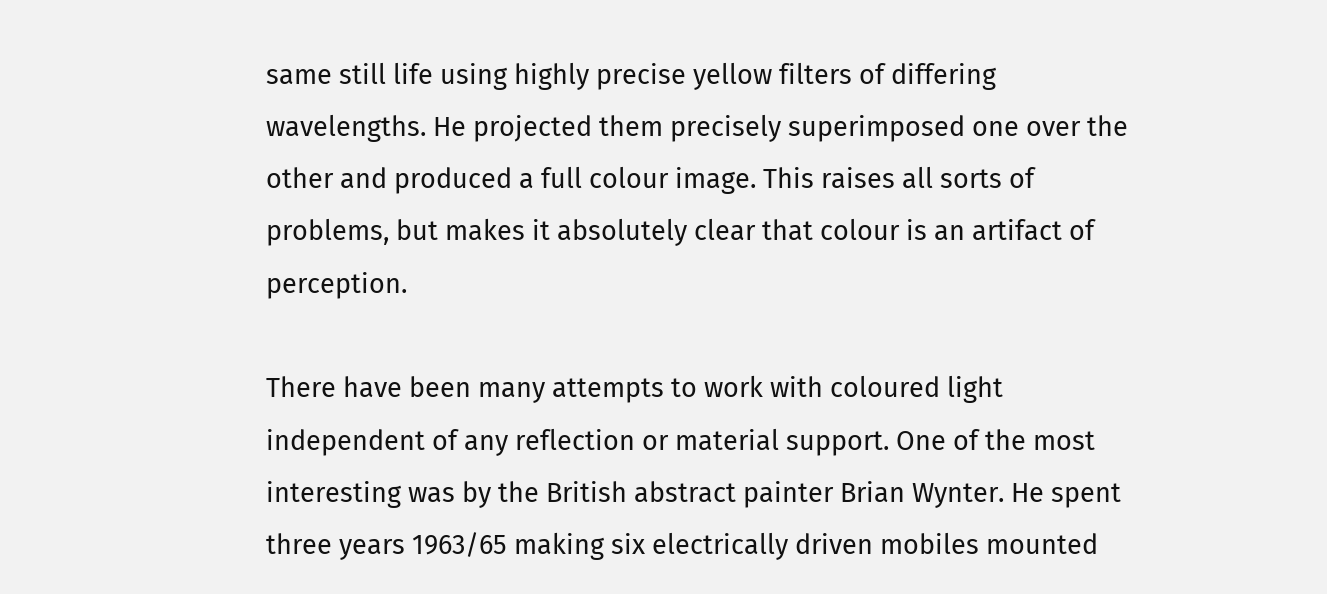same still life using highly precise yellow filters of differing wavelengths. He projected them precisely superimposed one over the other and produced a full colour image. This raises all sorts of problems, but makes it absolutely clear that colour is an artifact of perception.

There have been many attempts to work with coloured light independent of any reflection or material support. One of the most interesting was by the British abstract painter Brian Wynter. He spent three years 1963/65 making six electrically driven mobiles mounted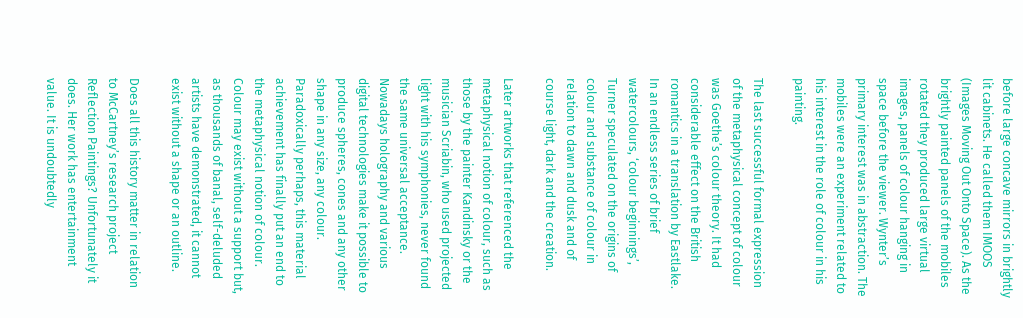before large concave mirrors in brightly lit cabinets. He called them IMOOS (Images Moving Out Onto Space). As the brightly painted panels of the mobiles rotated they produced large virtual images, panels of colour hanging in space before the viewer. Wynter’s primary interest was in abstraction. The mobiles were an experiment related to his interest in the role of colour in his painting.

The last successful formal expression of the metaphysical concept of colour was Goethe’s colour theory. It had considerable effect on the British romantics in a translation by Eastlake. In an endless series of brief watercolours, ‘colour beginnings’, Turner speculated on the origins of colour and substance of colour in relation to dawn and dusk and of course light, dark and the creation.

Later artworks that referenced the metaphysical notion of colour, such as those by the painter Kandinsky or the musician Scriabin, who used projected light with his symphonies, never found the same universal acceptance. Nowadays holography and various digital technologies make it possible to produce spheres, cones and any other shape in any size, any colour. Paradoxically perhaps, this material achievement has finally put an end to the metaphysical notion of colour. Colour may exist without a support but, as thousands of banal, self-deluded artists have demonstrated, it cannot exist without a shape or an outline.

Does all this history matter in relation to McCartney’s research project Reflection Paintings? Unfortunately it does. Her work has entertainment value. It is undoubtedly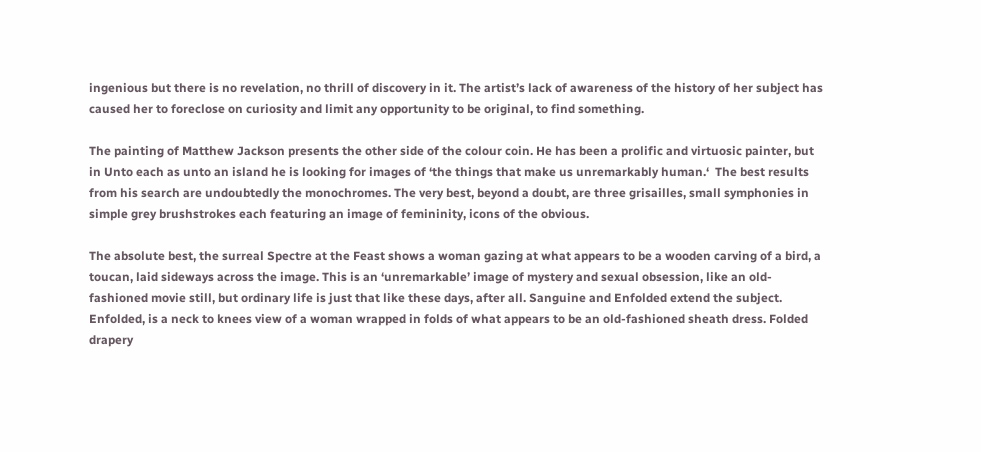ingenious but there is no revelation, no thrill of discovery in it. The artist’s lack of awareness of the history of her subject has caused her to foreclose on curiosity and limit any opportunity to be original, to find something.

The painting of Matthew Jackson presents the other side of the colour coin. He has been a prolific and virtuosic painter, but in Unto each as unto an island he is looking for images of ‘the things that make us unremarkably human.‘  The best results from his search are undoubtedly the monochromes. The very best, beyond a doubt, are three grisailles, small symphonies in simple grey brushstrokes each featuring an image of femininity, icons of the obvious.

The absolute best, the surreal Spectre at the Feast shows a woman gazing at what appears to be a wooden carving of a bird, a toucan, laid sideways across the image. This is an ‘unremarkable’ image of mystery and sexual obsession, like an old-fashioned movie still, but ordinary life is just that like these days, after all. Sanguine and Enfolded extend the subject. Enfolded, is a neck to knees view of a woman wrapped in folds of what appears to be an old-fashioned sheath dress. Folded drapery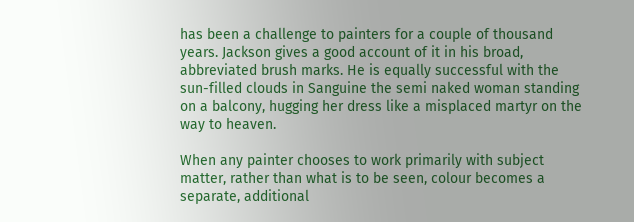has been a challenge to painters for a couple of thousand years. Jackson gives a good account of it in his broad, abbreviated brush marks. He is equally successful with the sun-filled clouds in Sanguine the semi naked woman standing on a balcony, hugging her dress like a misplaced martyr on the way to heaven.

When any painter chooses to work primarily with subject matter, rather than what is to be seen, colour becomes a separate, additional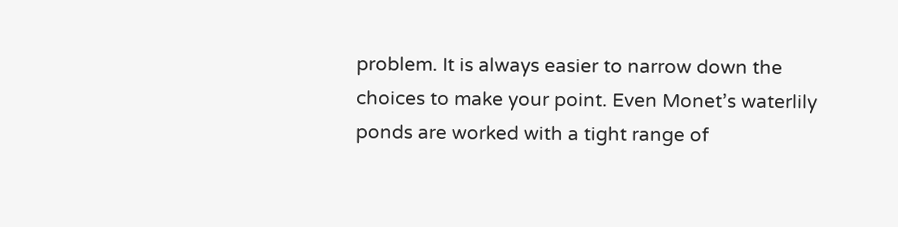problem. It is always easier to narrow down the choices to make your point. Even Monet’s waterlily ponds are worked with a tight range of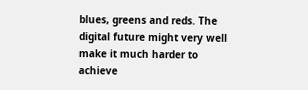blues, greens and reds. The digital future might very well make it much harder to achieve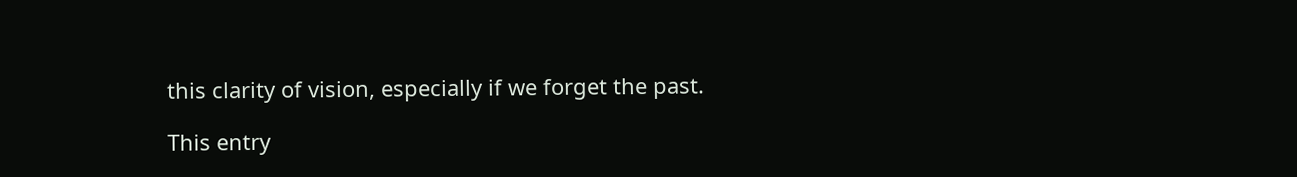this clarity of vision, especially if we forget the past.

This entry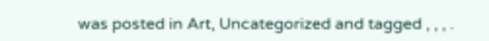was posted in Art, Uncategorized and tagged , , , .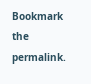Bookmark the permalink.